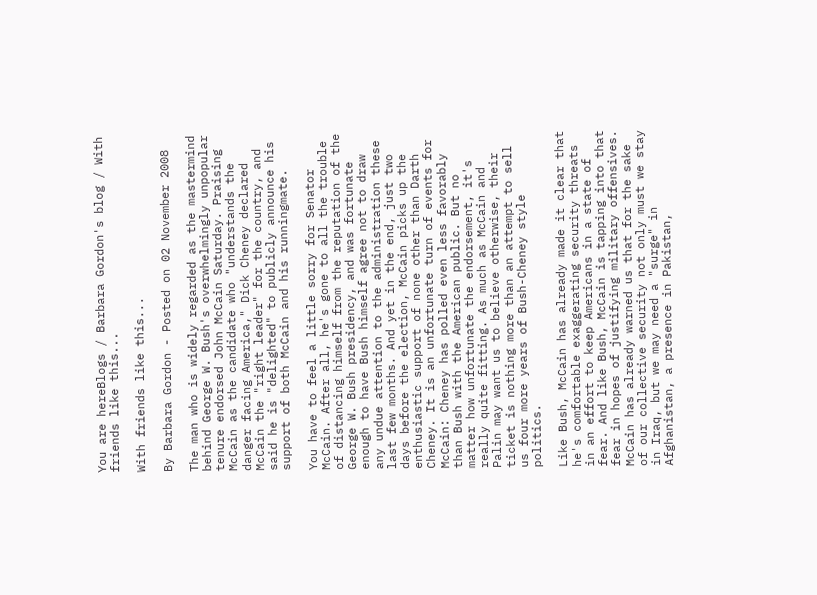You are hereBlogs / Barbara Gordon's blog / With friends like this...

With friends like this...

By Barbara Gordon - Posted on 02 November 2008

The man who is widely regarded as the mastermind behind George W. Bush's overwhelmingly unpopular tenure endorsed John McCain Saturday. Praising McCain as the candidate who "understands the danger facing America," Dick Cheney declared McCain the "right leader" for the country, and said he is "delighted" to publicly announce his support of both McCain and his runningmate.

You have to feel a little sorry for Senator McCain. After all, he's gone to all the trouble of distancing himself from the reputation of the George W. Bush presidency, and was fortunate enough to have Bush himself agree not to draw any undue attention to the administration these last few months. And yet in the end, just two days before the election, McCain picks up the enthusiastic support of none other than Darth Cheney. It is an unfortunate turn of events for McCain: Cheney has polled even less favorably than Bush with the American public. But no matter how unfortunate the endorsement, it's really quite fitting. As much as McCain and Palin may want us to believe otherwise, their ticket is nothing more than an attempt to sell us four more years of Bush-Cheney style politics.

Like Bush, McCain has already made it clear that he's comfortable exaggerating security threats in an effort to keep Americans in a state of fear. And like Bush, McCain is tapping into that fear in hopes of justifying military offensives. McCain has already warned us that for the sake of our collective security not only must we stay in Iraq, but we may need a "surge" in Afghanistan, a presence in Pakistan,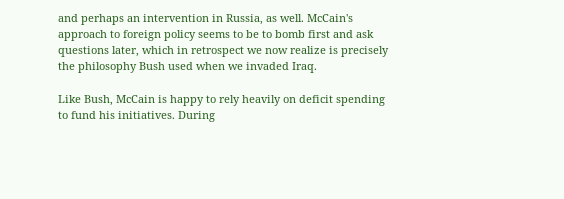and perhaps an intervention in Russia, as well. McCain's approach to foreign policy seems to be to bomb first and ask questions later, which in retrospect we now realize is precisely the philosophy Bush used when we invaded Iraq.

Like Bush, McCain is happy to rely heavily on deficit spending to fund his initiatives. During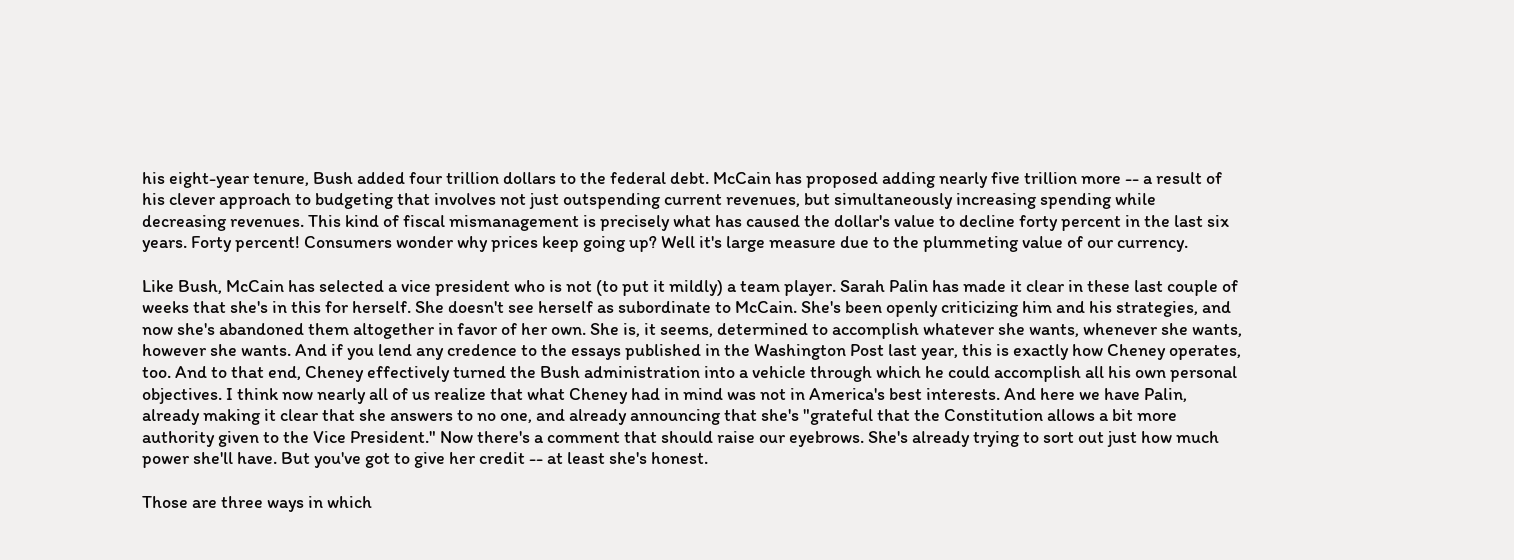his eight-year tenure, Bush added four trillion dollars to the federal debt. McCain has proposed adding nearly five trillion more -- a result of his clever approach to budgeting that involves not just outspending current revenues, but simultaneously increasing spending while decreasing revenues. This kind of fiscal mismanagement is precisely what has caused the dollar's value to decline forty percent in the last six years. Forty percent! Consumers wonder why prices keep going up? Well it's large measure due to the plummeting value of our currency.

Like Bush, McCain has selected a vice president who is not (to put it mildly) a team player. Sarah Palin has made it clear in these last couple of weeks that she's in this for herself. She doesn't see herself as subordinate to McCain. She's been openly criticizing him and his strategies, and now she's abandoned them altogether in favor of her own. She is, it seems, determined to accomplish whatever she wants, whenever she wants, however she wants. And if you lend any credence to the essays published in the Washington Post last year, this is exactly how Cheney operates, too. And to that end, Cheney effectively turned the Bush administration into a vehicle through which he could accomplish all his own personal objectives. I think now nearly all of us realize that what Cheney had in mind was not in America's best interests. And here we have Palin, already making it clear that she answers to no one, and already announcing that she's "grateful that the Constitution allows a bit more authority given to the Vice President." Now there's a comment that should raise our eyebrows. She's already trying to sort out just how much power she'll have. But you've got to give her credit -- at least she's honest.

Those are three ways in which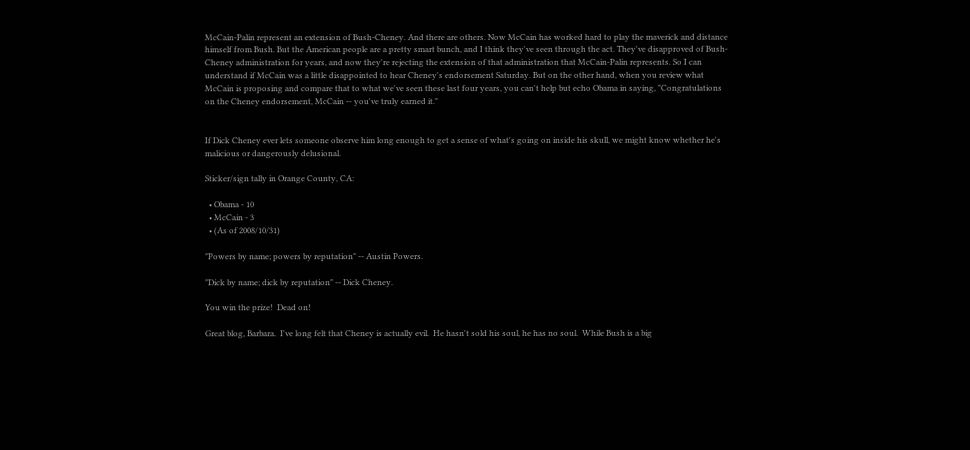McCain-Palin represent an extension of Bush-Cheney. And there are others. Now McCain has worked hard to play the maverick and distance himself from Bush. But the American people are a pretty smart bunch, and I think they've seen through the act. They've disapproved of Bush-Cheney administration for years, and now they're rejecting the extension of that administration that McCain-Palin represents. So I can understand if McCain was a little disappointed to hear Cheney's endorsement Saturday. But on the other hand, when you review what McCain is proposing and compare that to what we've seen these last four years, you can't help but echo Obama in saying, "Congratulations on the Cheney endorsement, McCain -- you've truly earned it."


If Dick Cheney ever lets someone observe him long enough to get a sense of what's going on inside his skull, we might know whether he's malicious or dangerously delusional.

Sticker/sign tally in Orange County, CA:

  • Obama - 10
  • McCain - 3
  • (As of 2008/10/31)

"Powers by name; powers by reputation" -- Austin Powers.

"Dick by name; dick by reputation" -- Dick Cheney.

You win the prize!  Dead on!

Great blog, Barbara.  I've long felt that Cheney is actually evil.  He hasn't sold his soul, he has no soul.  While Bush is a big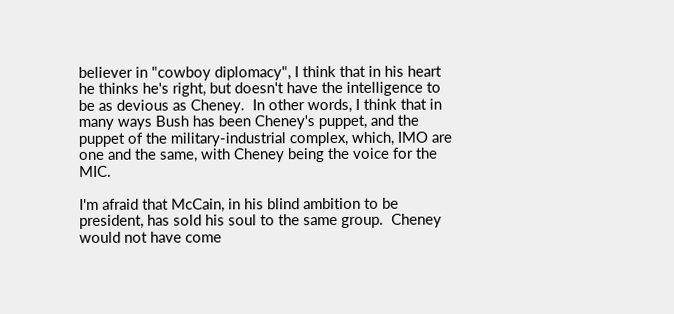believer in "cowboy diplomacy", I think that in his heart he thinks he's right, but doesn't have the intelligence to be as devious as Cheney.  In other words, I think that in many ways Bush has been Cheney's puppet, and the puppet of the military-industrial complex, which, IMO are one and the same, with Cheney being the voice for the MIC.

I'm afraid that McCain, in his blind ambition to be president, has sold his soul to the same group.  Cheney would not have come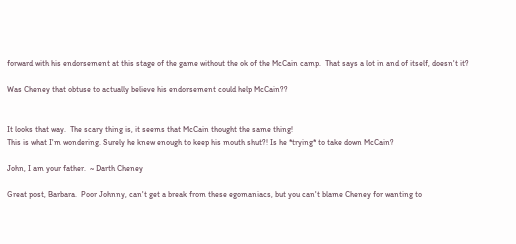forward with his endorsement at this stage of the game without the ok of the McCain camp.  That says a lot in and of itself, doesn't it?

Was Cheney that obtuse to actually believe his endorsement could help McCain??


It looks that way.  The scary thing is, it seems that McCain thought the same thing!
This is what I'm wondering. Surely he knew enough to keep his mouth shut?! Is he *trying* to take down McCain?

John, I am your father.  ~ Darth Cheney

Great post, Barbara.  Poor Johnny, can't get a break from these egomaniacs, but you can't blame Cheney for wanting to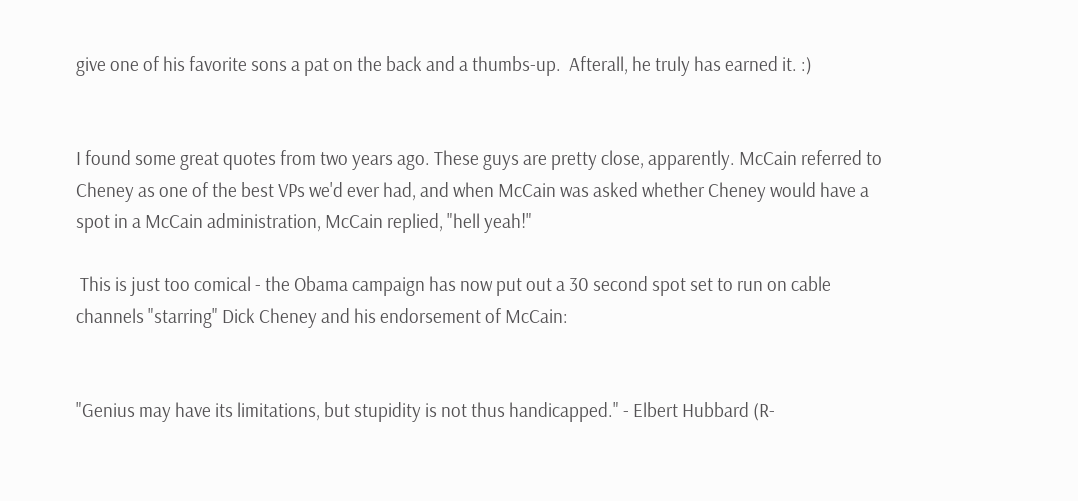give one of his favorite sons a pat on the back and a thumbs-up.  Afterall, he truly has earned it. :)


I found some great quotes from two years ago. These guys are pretty close, apparently. McCain referred to Cheney as one of the best VPs we'd ever had, and when McCain was asked whether Cheney would have a spot in a McCain administration, McCain replied, "hell yeah!"

 This is just too comical - the Obama campaign has now put out a 30 second spot set to run on cable channels "starring" Dick Cheney and his endorsement of McCain:


"Genius may have its limitations, but stupidity is not thus handicapped." - Elbert Hubbard (R-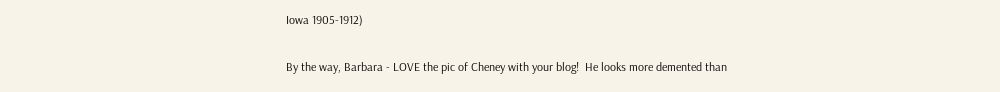Iowa 1905-1912)

By the way, Barbara - LOVE the pic of Cheney with your blog!  He looks more demented than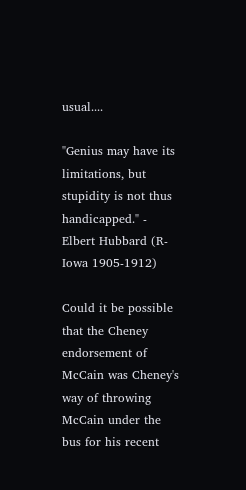usual....

"Genius may have its limitations, but stupidity is not thus handicapped." - Elbert Hubbard (R-Iowa 1905-1912)

Could it be possible that the Cheney endorsement of McCain was Cheney's way of throwing McCain under the bus for his recent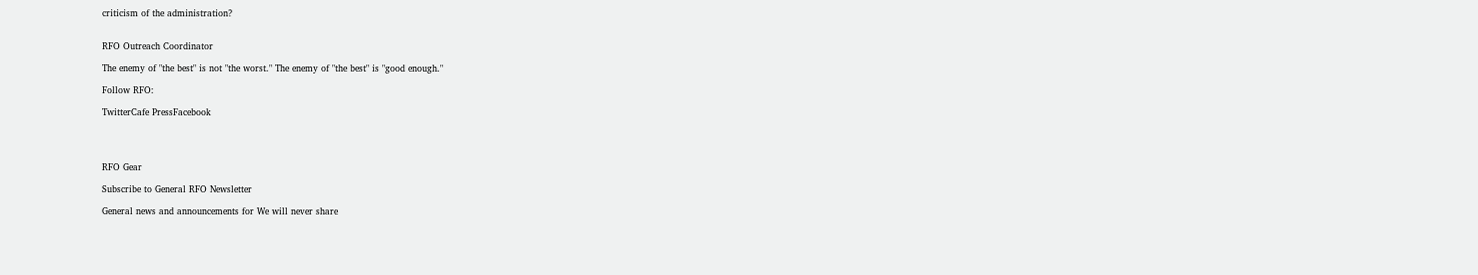criticism of the administration?


RFO Outreach Coordinator

The enemy of "the best" is not "the worst." The enemy of "the best" is "good enough."

Follow RFO:

TwitterCafe PressFacebook




RFO Gear

Subscribe to General RFO Newsletter

General news and announcements for We will never share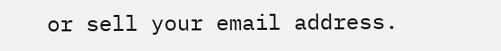or sell your email address.